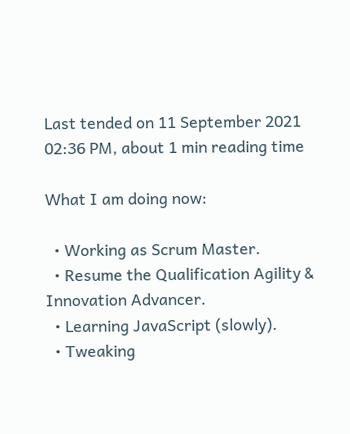Last tended on 11 September 2021 02:36 PM, about 1 min reading time

What I am doing now:

  • Working as Scrum Master.
  • Resume the Qualification Agility & Innovation Advancer.
  • Learning JavaScript (slowly).
  • Tweaking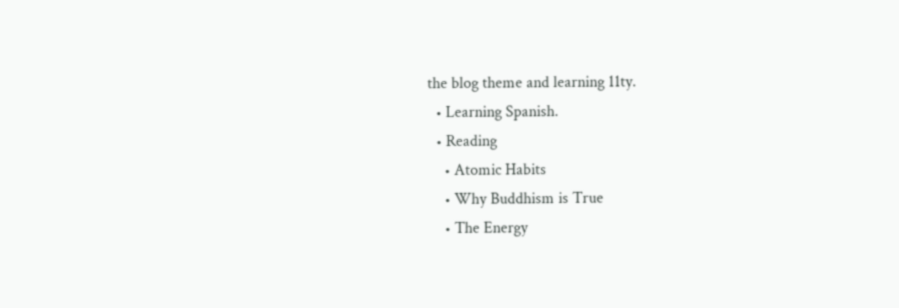the blog theme and learning 11ty.
  • Learning Spanish.
  • Reading
    • Atomic Habits
    • Why Buddhism is True
    • The Energy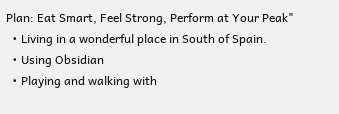Plan: Eat Smart, Feel Strong, Perform at Your Peak"
  • Living in a wonderful place in South of Spain.
  • Using Obsidian
  • Playing and walking with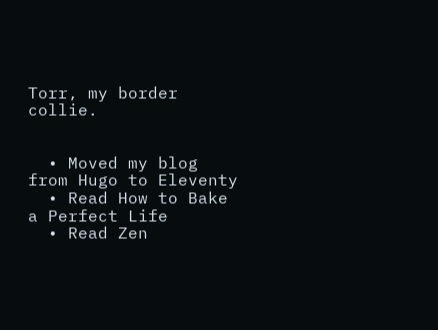Torr, my border collie.


  • Moved my blog from Hugo to Eleventy
  • Read How to Bake a Perfect Life
  • Read Zen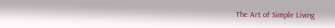The Art of Simple Living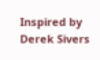Inspired by Derek Sivers